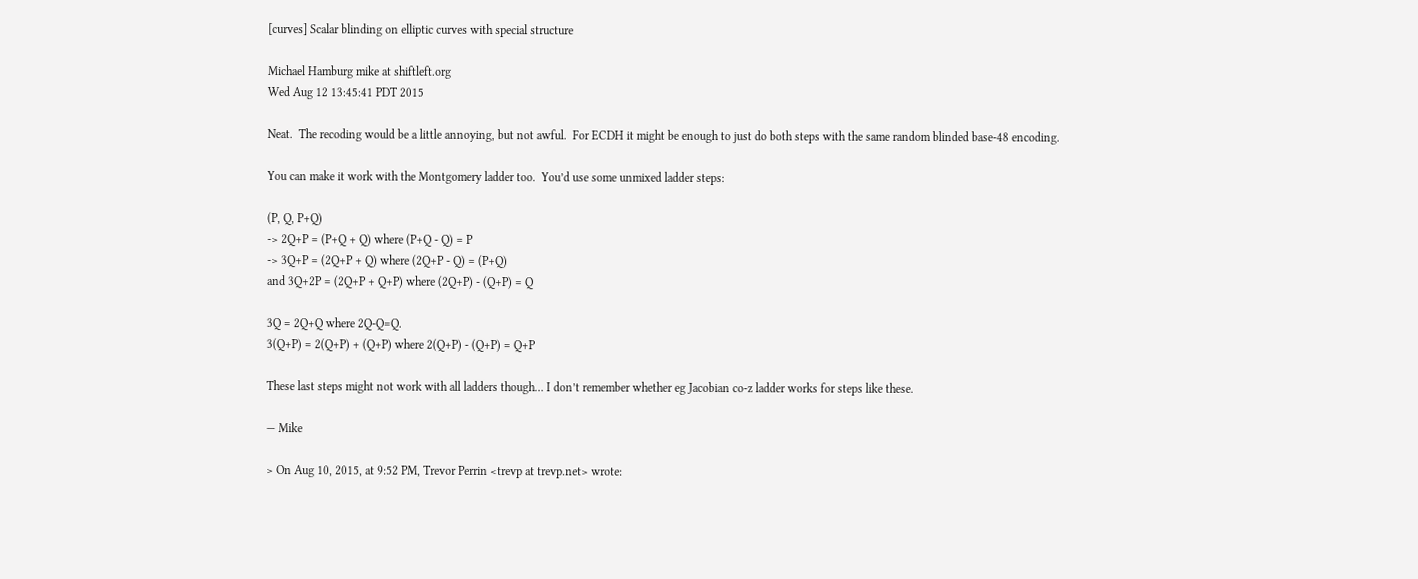[curves] Scalar blinding on elliptic curves with special structure

Michael Hamburg mike at shiftleft.org
Wed Aug 12 13:45:41 PDT 2015

Neat.  The recoding would be a little annoying, but not awful.  For ECDH it might be enough to just do both steps with the same random blinded base-48 encoding.

You can make it work with the Montgomery ladder too.  You’d use some unmixed ladder steps:

(P, Q, P+Q)
-> 2Q+P = (P+Q + Q) where (P+Q - Q) = P
-> 3Q+P = (2Q+P + Q) where (2Q+P - Q) = (P+Q)
and 3Q+2P = (2Q+P + Q+P) where (2Q+P) - (Q+P) = Q

3Q = 2Q+Q where 2Q-Q=Q.
3(Q+P) = 2(Q+P) + (Q+P) where 2(Q+P) - (Q+P) = Q+P

These last steps might not work with all ladders though… I don’t remember whether eg Jacobian co-z ladder works for steps like these.

— Mike

> On Aug 10, 2015, at 9:52 PM, Trevor Perrin <trevp at trevp.net> wrote: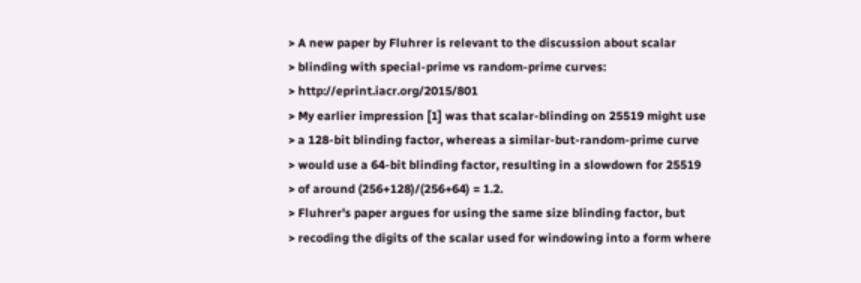> A new paper by Fluhrer is relevant to the discussion about scalar
> blinding with special-prime vs random-prime curves:
> http://eprint.iacr.org/2015/801
> My earlier impression [1] was that scalar-blinding on 25519 might use
> a 128-bit blinding factor, whereas a similar-but-random-prime curve
> would use a 64-bit blinding factor, resulting in a slowdown for 25519
> of around (256+128)/(256+64) = 1.2.
> Fluhrer's paper argues for using the same size blinding factor, but
> recoding the digits of the scalar used for windowing into a form where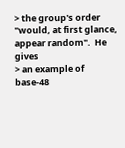> the group's order "would, at first glance, appear random".  He gives
> an example of base-48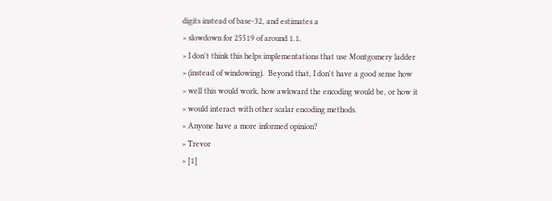digits instead of base-32, and estimates a
> slowdown for 25519 of around 1.1.
> I don't think this helps implementations that use Montgomery ladder
> (instead of windowing).  Beyond that, I don't have a good sense how
> well this would work, how awkward the encoding would be, or how it
> would interact with other scalar encoding methods.
> Anyone have a more informed opinion?
> Trevor
> [1]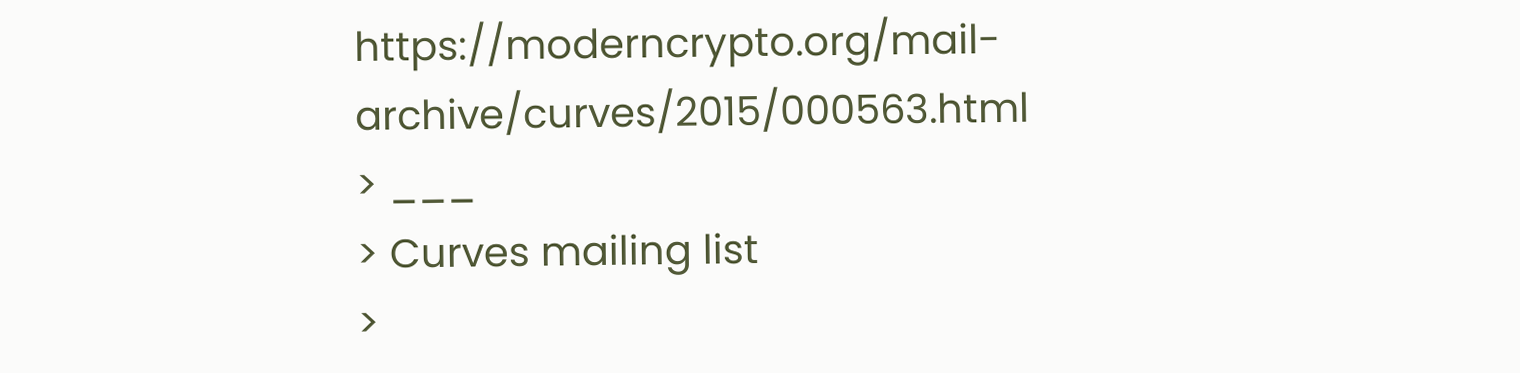https://moderncrypto.org/mail-archive/curves/2015/000563.html
> ___
> Curves mailing list
>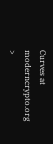Curves at moderncrypto.org
>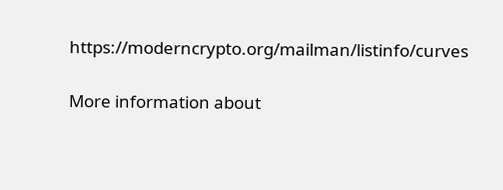https://moderncrypto.org/mailman/listinfo/curves

More information about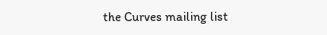the Curves mailing list